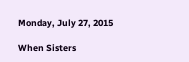Monday, July 27, 2015

When Sisters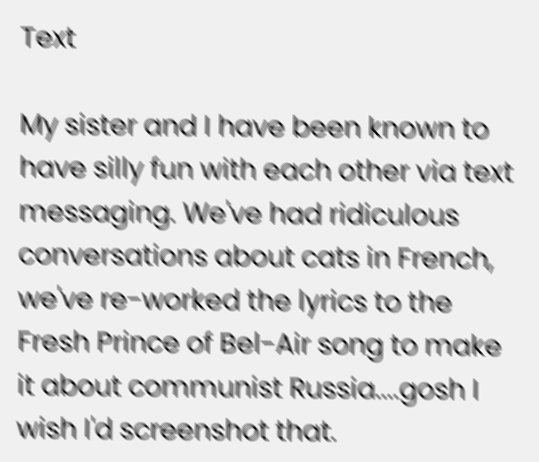Text

My sister and I have been known to have silly fun with each other via text messaging. We've had ridiculous conversations about cats in French, we've re-worked the lyrics to the Fresh Prince of Bel-Air song to make it about communist Russia....gosh I wish I'd screenshot that.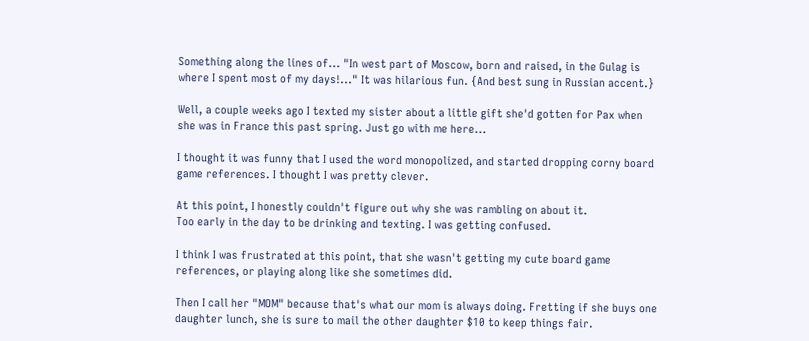Something along the lines of... "In west part of Moscow, born and raised, in the Gulag is where I spent most of my days!..." It was hilarious fun. {And best sung in Russian accent.}

Well, a couple weeks ago I texted my sister about a little gift she'd gotten for Pax when she was in France this past spring. Just go with me here...

I thought it was funny that I used the word monopolized, and started dropping corny board game references. I thought I was pretty clever.

At this point, I honestly couldn't figure out why she was rambling on about it.
Too early in the day to be drinking and texting. I was getting confused.

I think I was frustrated at this point, that she wasn't getting my cute board game references, or playing along like she sometimes did.

Then I call her "MOM" because that's what our mom is always doing. Fretting if she buys one daughter lunch, she is sure to mail the other daughter $10 to keep things fair.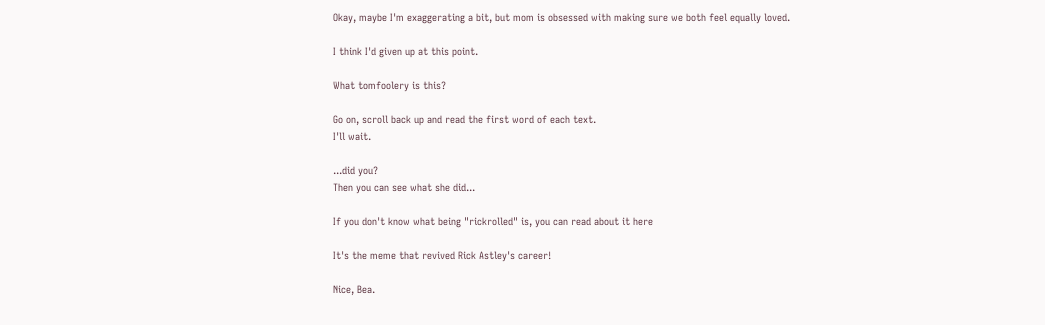Okay, maybe I'm exaggerating a bit, but mom is obsessed with making sure we both feel equally loved.

I think I'd given up at this point.

What tomfoolery is this?

Go on, scroll back up and read the first word of each text.
I'll wait.

...did you?
Then you can see what she did...

If you don't know what being "rickrolled" is, you can read about it here

It's the meme that revived Rick Astley's career!

Nice, Bea.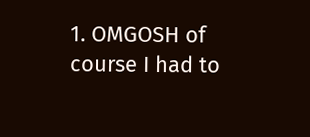1. OMGOSH of course I had to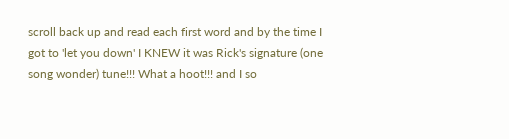scroll back up and read each first word and by the time I got to 'let you down' I KNEW it was Rick's signature (one song wonder) tune!!! What a hoot!!! and I so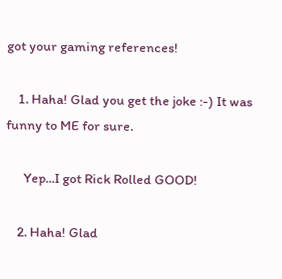got your gaming references!

    1. Haha! Glad you get the joke :-) It was funny to ME for sure.

      Yep...I got Rick Rolled GOOD!

    2. Haha! Glad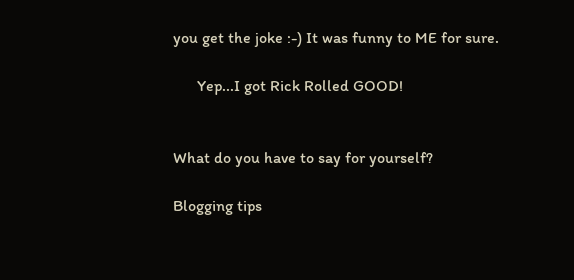you get the joke :-) It was funny to ME for sure.

      Yep...I got Rick Rolled GOOD!


What do you have to say for yourself?

Blogging tips